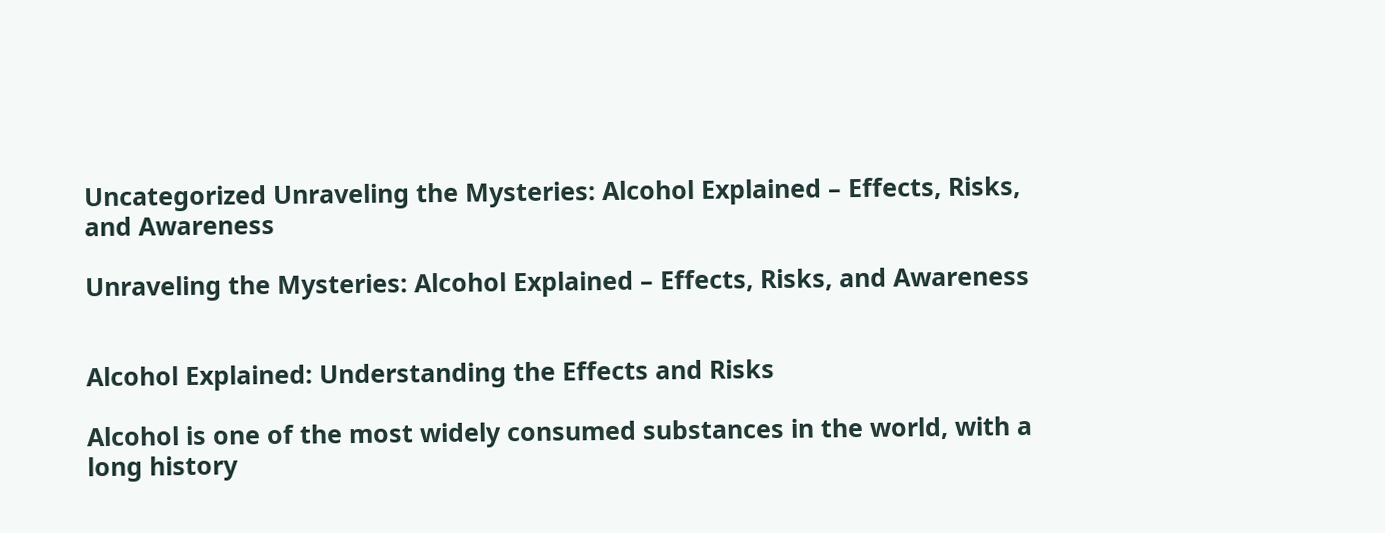Uncategorized Unraveling the Mysteries: Alcohol Explained – Effects, Risks, and Awareness

Unraveling the Mysteries: Alcohol Explained – Effects, Risks, and Awareness


Alcohol Explained: Understanding the Effects and Risks

Alcohol is one of the most widely consumed substances in the world, with a long history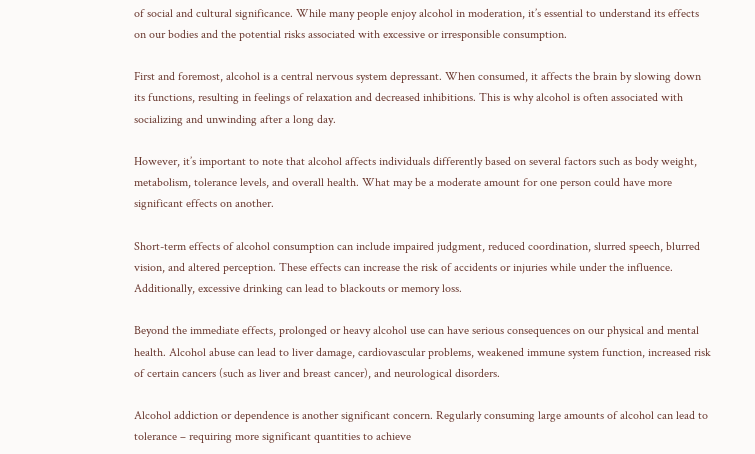of social and cultural significance. While many people enjoy alcohol in moderation, it’s essential to understand its effects on our bodies and the potential risks associated with excessive or irresponsible consumption.

First and foremost, alcohol is a central nervous system depressant. When consumed, it affects the brain by slowing down its functions, resulting in feelings of relaxation and decreased inhibitions. This is why alcohol is often associated with socializing and unwinding after a long day.

However, it’s important to note that alcohol affects individuals differently based on several factors such as body weight, metabolism, tolerance levels, and overall health. What may be a moderate amount for one person could have more significant effects on another.

Short-term effects of alcohol consumption can include impaired judgment, reduced coordination, slurred speech, blurred vision, and altered perception. These effects can increase the risk of accidents or injuries while under the influence. Additionally, excessive drinking can lead to blackouts or memory loss.

Beyond the immediate effects, prolonged or heavy alcohol use can have serious consequences on our physical and mental health. Alcohol abuse can lead to liver damage, cardiovascular problems, weakened immune system function, increased risk of certain cancers (such as liver and breast cancer), and neurological disorders.

Alcohol addiction or dependence is another significant concern. Regularly consuming large amounts of alcohol can lead to tolerance – requiring more significant quantities to achieve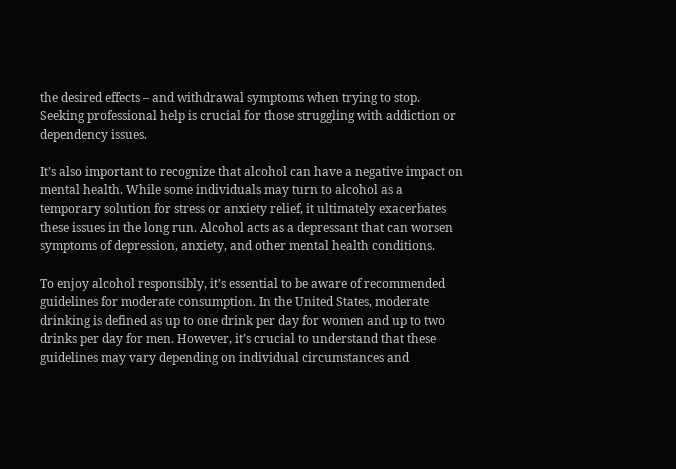the desired effects – and withdrawal symptoms when trying to stop. Seeking professional help is crucial for those struggling with addiction or dependency issues.

It’s also important to recognize that alcohol can have a negative impact on mental health. While some individuals may turn to alcohol as a temporary solution for stress or anxiety relief, it ultimately exacerbates these issues in the long run. Alcohol acts as a depressant that can worsen symptoms of depression, anxiety, and other mental health conditions.

To enjoy alcohol responsibly, it’s essential to be aware of recommended guidelines for moderate consumption. In the United States, moderate drinking is defined as up to one drink per day for women and up to two drinks per day for men. However, it’s crucial to understand that these guidelines may vary depending on individual circumstances and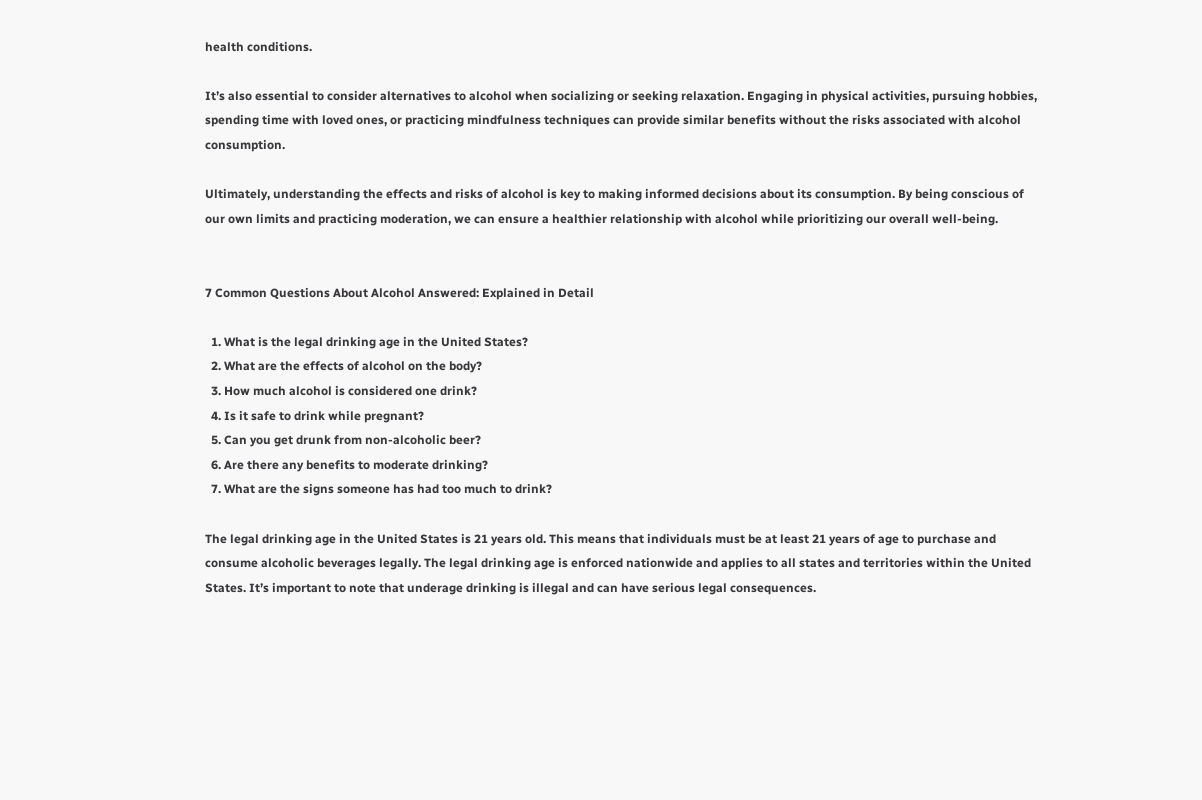health conditions.

It’s also essential to consider alternatives to alcohol when socializing or seeking relaxation. Engaging in physical activities, pursuing hobbies, spending time with loved ones, or practicing mindfulness techniques can provide similar benefits without the risks associated with alcohol consumption.

Ultimately, understanding the effects and risks of alcohol is key to making informed decisions about its consumption. By being conscious of our own limits and practicing moderation, we can ensure a healthier relationship with alcohol while prioritizing our overall well-being.


7 Common Questions About Alcohol Answered: Explained in Detail

  1. What is the legal drinking age in the United States?
  2. What are the effects of alcohol on the body?
  3. How much alcohol is considered one drink?
  4. Is it safe to drink while pregnant?
  5. Can you get drunk from non-alcoholic beer?
  6. Are there any benefits to moderate drinking?
  7. What are the signs someone has had too much to drink?

The legal drinking age in the United States is 21 years old. This means that individuals must be at least 21 years of age to purchase and consume alcoholic beverages legally. The legal drinking age is enforced nationwide and applies to all states and territories within the United States. It’s important to note that underage drinking is illegal and can have serious legal consequences.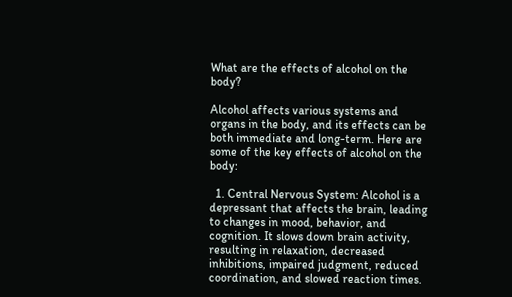What are the effects of alcohol on the body?

Alcohol affects various systems and organs in the body, and its effects can be both immediate and long-term. Here are some of the key effects of alcohol on the body:

  1. Central Nervous System: Alcohol is a depressant that affects the brain, leading to changes in mood, behavior, and cognition. It slows down brain activity, resulting in relaxation, decreased inhibitions, impaired judgment, reduced coordination, and slowed reaction times.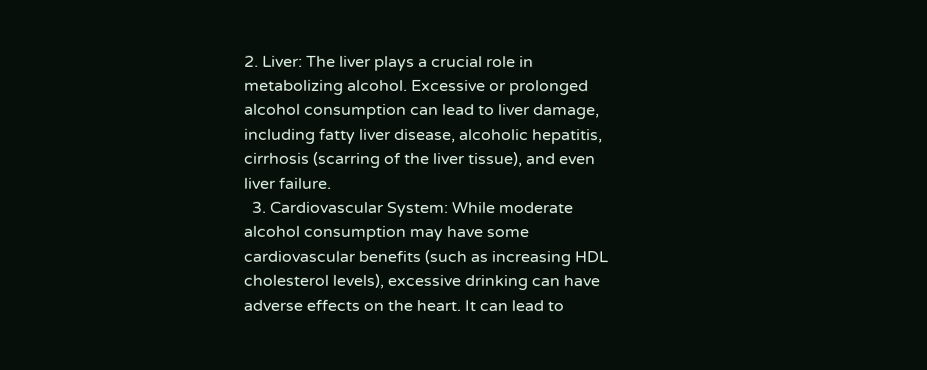2. Liver: The liver plays a crucial role in metabolizing alcohol. Excessive or prolonged alcohol consumption can lead to liver damage, including fatty liver disease, alcoholic hepatitis, cirrhosis (scarring of the liver tissue), and even liver failure.
  3. Cardiovascular System: While moderate alcohol consumption may have some cardiovascular benefits (such as increasing HDL cholesterol levels), excessive drinking can have adverse effects on the heart. It can lead to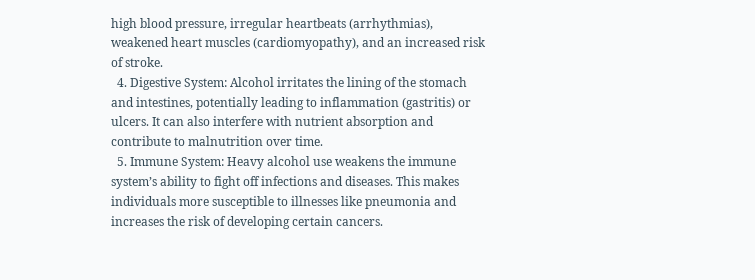high blood pressure, irregular heartbeats (arrhythmias), weakened heart muscles (cardiomyopathy), and an increased risk of stroke.
  4. Digestive System: Alcohol irritates the lining of the stomach and intestines, potentially leading to inflammation (gastritis) or ulcers. It can also interfere with nutrient absorption and contribute to malnutrition over time.
  5. Immune System: Heavy alcohol use weakens the immune system’s ability to fight off infections and diseases. This makes individuals more susceptible to illnesses like pneumonia and increases the risk of developing certain cancers.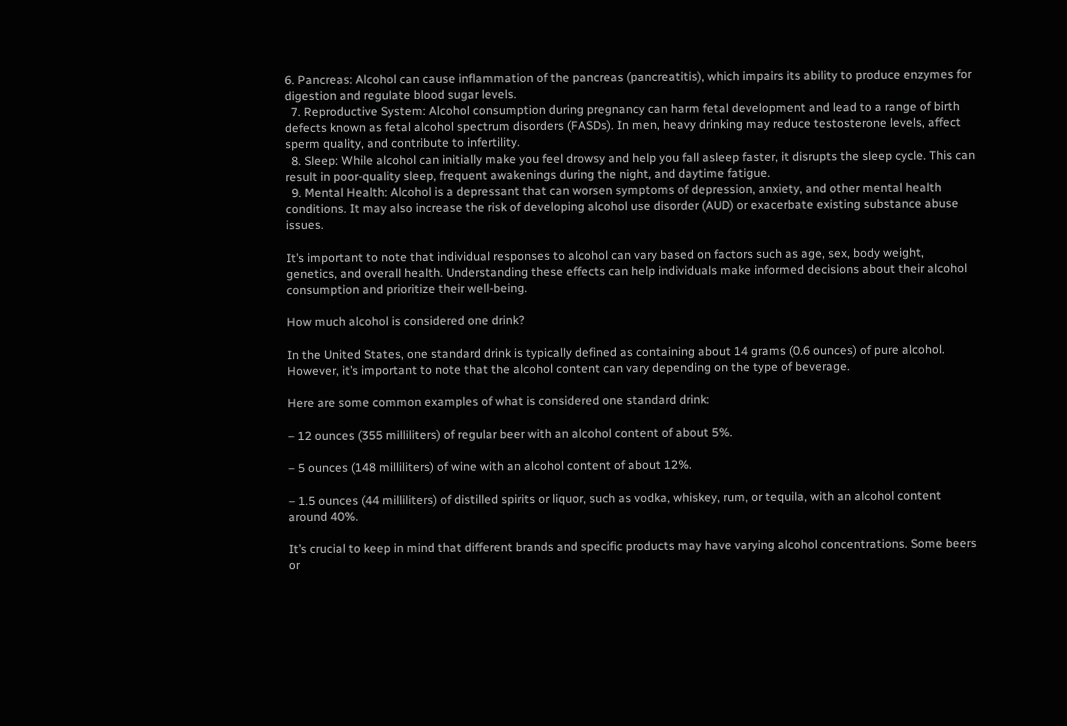6. Pancreas: Alcohol can cause inflammation of the pancreas (pancreatitis), which impairs its ability to produce enzymes for digestion and regulate blood sugar levels.
  7. Reproductive System: Alcohol consumption during pregnancy can harm fetal development and lead to a range of birth defects known as fetal alcohol spectrum disorders (FASDs). In men, heavy drinking may reduce testosterone levels, affect sperm quality, and contribute to infertility.
  8. Sleep: While alcohol can initially make you feel drowsy and help you fall asleep faster, it disrupts the sleep cycle. This can result in poor-quality sleep, frequent awakenings during the night, and daytime fatigue.
  9. Mental Health: Alcohol is a depressant that can worsen symptoms of depression, anxiety, and other mental health conditions. It may also increase the risk of developing alcohol use disorder (AUD) or exacerbate existing substance abuse issues.

It’s important to note that individual responses to alcohol can vary based on factors such as age, sex, body weight, genetics, and overall health. Understanding these effects can help individuals make informed decisions about their alcohol consumption and prioritize their well-being.

How much alcohol is considered one drink?

In the United States, one standard drink is typically defined as containing about 14 grams (0.6 ounces) of pure alcohol. However, it’s important to note that the alcohol content can vary depending on the type of beverage.

Here are some common examples of what is considered one standard drink:

– 12 ounces (355 milliliters) of regular beer with an alcohol content of about 5%.

– 5 ounces (148 milliliters) of wine with an alcohol content of about 12%.

– 1.5 ounces (44 milliliters) of distilled spirits or liquor, such as vodka, whiskey, rum, or tequila, with an alcohol content around 40%.

It’s crucial to keep in mind that different brands and specific products may have varying alcohol concentrations. Some beers or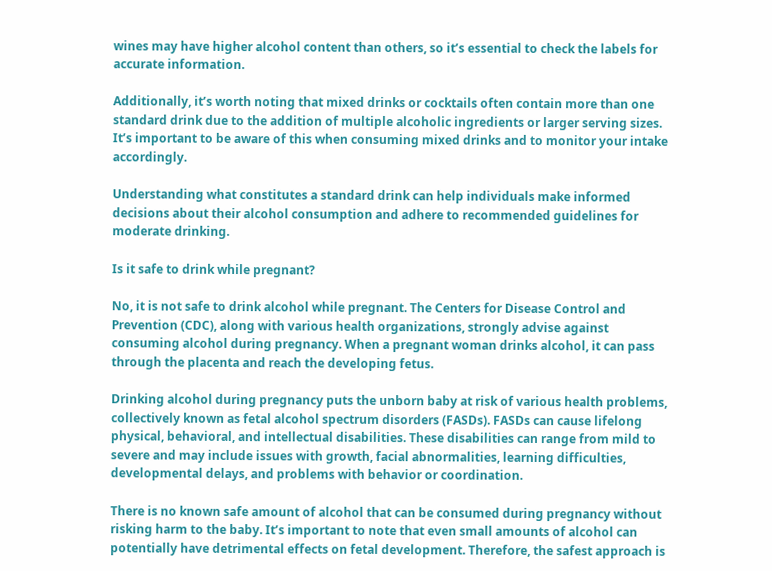wines may have higher alcohol content than others, so it’s essential to check the labels for accurate information.

Additionally, it’s worth noting that mixed drinks or cocktails often contain more than one standard drink due to the addition of multiple alcoholic ingredients or larger serving sizes. It’s important to be aware of this when consuming mixed drinks and to monitor your intake accordingly.

Understanding what constitutes a standard drink can help individuals make informed decisions about their alcohol consumption and adhere to recommended guidelines for moderate drinking.

Is it safe to drink while pregnant?

No, it is not safe to drink alcohol while pregnant. The Centers for Disease Control and Prevention (CDC), along with various health organizations, strongly advise against consuming alcohol during pregnancy. When a pregnant woman drinks alcohol, it can pass through the placenta and reach the developing fetus.

Drinking alcohol during pregnancy puts the unborn baby at risk of various health problems, collectively known as fetal alcohol spectrum disorders (FASDs). FASDs can cause lifelong physical, behavioral, and intellectual disabilities. These disabilities can range from mild to severe and may include issues with growth, facial abnormalities, learning difficulties, developmental delays, and problems with behavior or coordination.

There is no known safe amount of alcohol that can be consumed during pregnancy without risking harm to the baby. It’s important to note that even small amounts of alcohol can potentially have detrimental effects on fetal development. Therefore, the safest approach is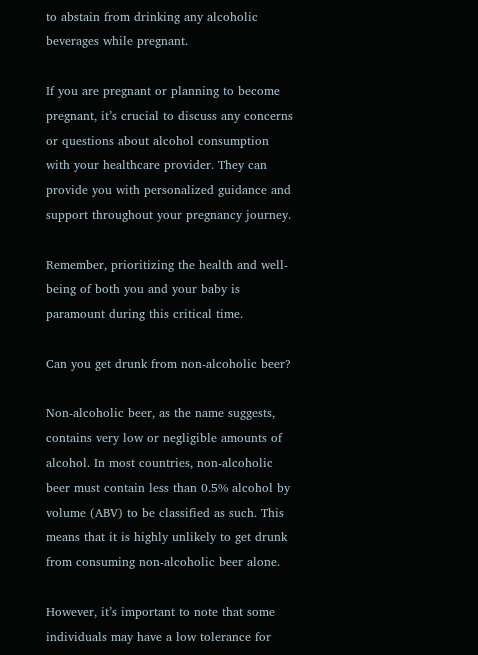to abstain from drinking any alcoholic beverages while pregnant.

If you are pregnant or planning to become pregnant, it’s crucial to discuss any concerns or questions about alcohol consumption with your healthcare provider. They can provide you with personalized guidance and support throughout your pregnancy journey.

Remember, prioritizing the health and well-being of both you and your baby is paramount during this critical time.

Can you get drunk from non-alcoholic beer?

Non-alcoholic beer, as the name suggests, contains very low or negligible amounts of alcohol. In most countries, non-alcoholic beer must contain less than 0.5% alcohol by volume (ABV) to be classified as such. This means that it is highly unlikely to get drunk from consuming non-alcoholic beer alone.

However, it’s important to note that some individuals may have a low tolerance for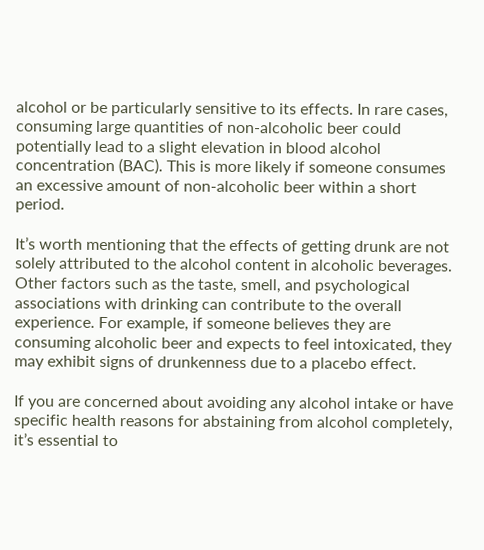alcohol or be particularly sensitive to its effects. In rare cases, consuming large quantities of non-alcoholic beer could potentially lead to a slight elevation in blood alcohol concentration (BAC). This is more likely if someone consumes an excessive amount of non-alcoholic beer within a short period.

It’s worth mentioning that the effects of getting drunk are not solely attributed to the alcohol content in alcoholic beverages. Other factors such as the taste, smell, and psychological associations with drinking can contribute to the overall experience. For example, if someone believes they are consuming alcoholic beer and expects to feel intoxicated, they may exhibit signs of drunkenness due to a placebo effect.

If you are concerned about avoiding any alcohol intake or have specific health reasons for abstaining from alcohol completely, it’s essential to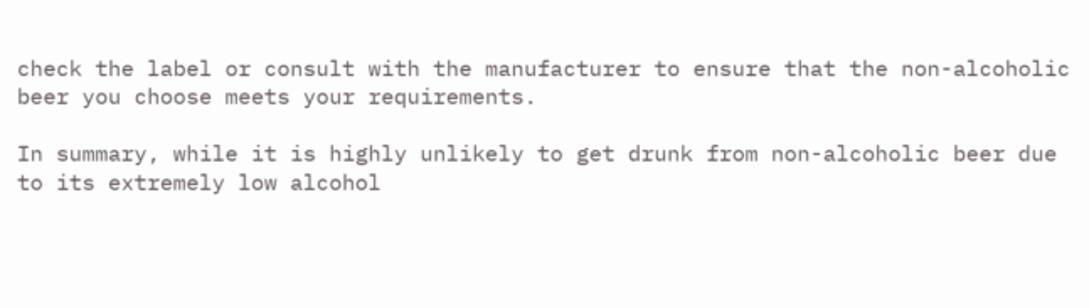check the label or consult with the manufacturer to ensure that the non-alcoholic beer you choose meets your requirements.

In summary, while it is highly unlikely to get drunk from non-alcoholic beer due to its extremely low alcohol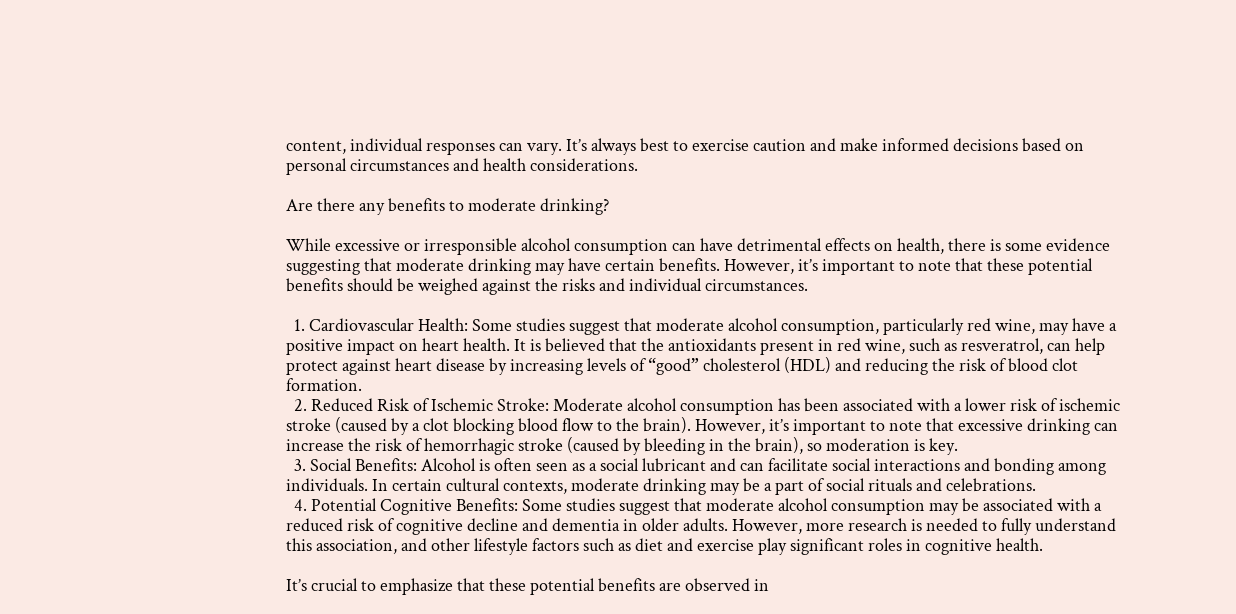content, individual responses can vary. It’s always best to exercise caution and make informed decisions based on personal circumstances and health considerations.

Are there any benefits to moderate drinking?

While excessive or irresponsible alcohol consumption can have detrimental effects on health, there is some evidence suggesting that moderate drinking may have certain benefits. However, it’s important to note that these potential benefits should be weighed against the risks and individual circumstances.

  1. Cardiovascular Health: Some studies suggest that moderate alcohol consumption, particularly red wine, may have a positive impact on heart health. It is believed that the antioxidants present in red wine, such as resveratrol, can help protect against heart disease by increasing levels of “good” cholesterol (HDL) and reducing the risk of blood clot formation.
  2. Reduced Risk of Ischemic Stroke: Moderate alcohol consumption has been associated with a lower risk of ischemic stroke (caused by a clot blocking blood flow to the brain). However, it’s important to note that excessive drinking can increase the risk of hemorrhagic stroke (caused by bleeding in the brain), so moderation is key.
  3. Social Benefits: Alcohol is often seen as a social lubricant and can facilitate social interactions and bonding among individuals. In certain cultural contexts, moderate drinking may be a part of social rituals and celebrations.
  4. Potential Cognitive Benefits: Some studies suggest that moderate alcohol consumption may be associated with a reduced risk of cognitive decline and dementia in older adults. However, more research is needed to fully understand this association, and other lifestyle factors such as diet and exercise play significant roles in cognitive health.

It’s crucial to emphasize that these potential benefits are observed in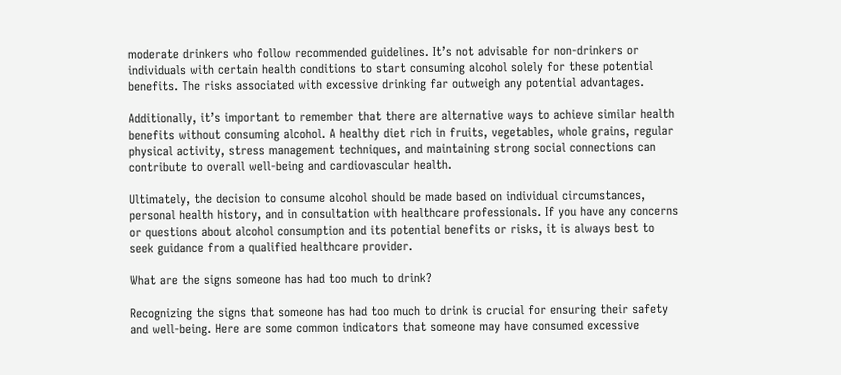moderate drinkers who follow recommended guidelines. It’s not advisable for non-drinkers or individuals with certain health conditions to start consuming alcohol solely for these potential benefits. The risks associated with excessive drinking far outweigh any potential advantages.

Additionally, it’s important to remember that there are alternative ways to achieve similar health benefits without consuming alcohol. A healthy diet rich in fruits, vegetables, whole grains, regular physical activity, stress management techniques, and maintaining strong social connections can contribute to overall well-being and cardiovascular health.

Ultimately, the decision to consume alcohol should be made based on individual circumstances, personal health history, and in consultation with healthcare professionals. If you have any concerns or questions about alcohol consumption and its potential benefits or risks, it is always best to seek guidance from a qualified healthcare provider.

What are the signs someone has had too much to drink?

Recognizing the signs that someone has had too much to drink is crucial for ensuring their safety and well-being. Here are some common indicators that someone may have consumed excessive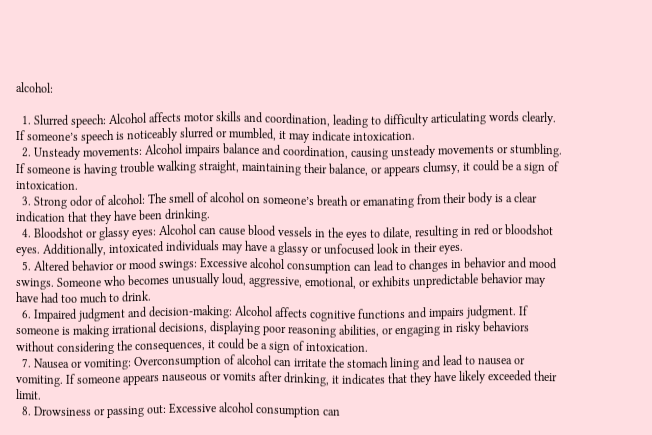alcohol:

  1. Slurred speech: Alcohol affects motor skills and coordination, leading to difficulty articulating words clearly. If someone’s speech is noticeably slurred or mumbled, it may indicate intoxication.
  2. Unsteady movements: Alcohol impairs balance and coordination, causing unsteady movements or stumbling. If someone is having trouble walking straight, maintaining their balance, or appears clumsy, it could be a sign of intoxication.
  3. Strong odor of alcohol: The smell of alcohol on someone’s breath or emanating from their body is a clear indication that they have been drinking.
  4. Bloodshot or glassy eyes: Alcohol can cause blood vessels in the eyes to dilate, resulting in red or bloodshot eyes. Additionally, intoxicated individuals may have a glassy or unfocused look in their eyes.
  5. Altered behavior or mood swings: Excessive alcohol consumption can lead to changes in behavior and mood swings. Someone who becomes unusually loud, aggressive, emotional, or exhibits unpredictable behavior may have had too much to drink.
  6. Impaired judgment and decision-making: Alcohol affects cognitive functions and impairs judgment. If someone is making irrational decisions, displaying poor reasoning abilities, or engaging in risky behaviors without considering the consequences, it could be a sign of intoxication.
  7. Nausea or vomiting: Overconsumption of alcohol can irritate the stomach lining and lead to nausea or vomiting. If someone appears nauseous or vomits after drinking, it indicates that they have likely exceeded their limit.
  8. Drowsiness or passing out: Excessive alcohol consumption can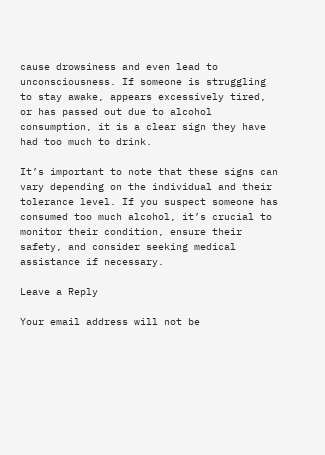cause drowsiness and even lead to unconsciousness. If someone is struggling to stay awake, appears excessively tired, or has passed out due to alcohol consumption, it is a clear sign they have had too much to drink.

It’s important to note that these signs can vary depending on the individual and their tolerance level. If you suspect someone has consumed too much alcohol, it’s crucial to monitor their condition, ensure their safety, and consider seeking medical assistance if necessary.

Leave a Reply

Your email address will not be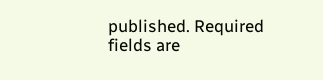published. Required fields are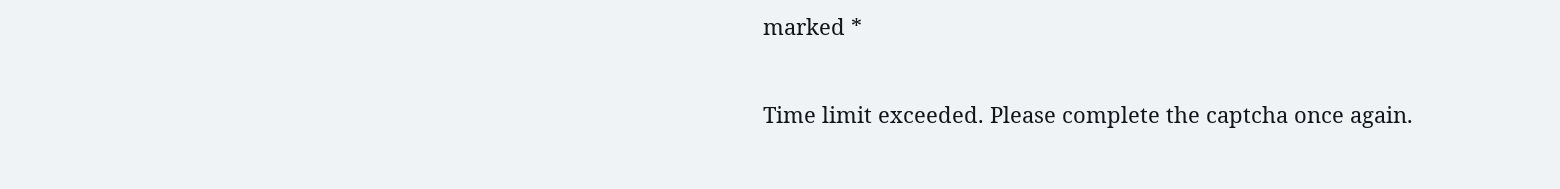marked *

Time limit exceeded. Please complete the captcha once again.